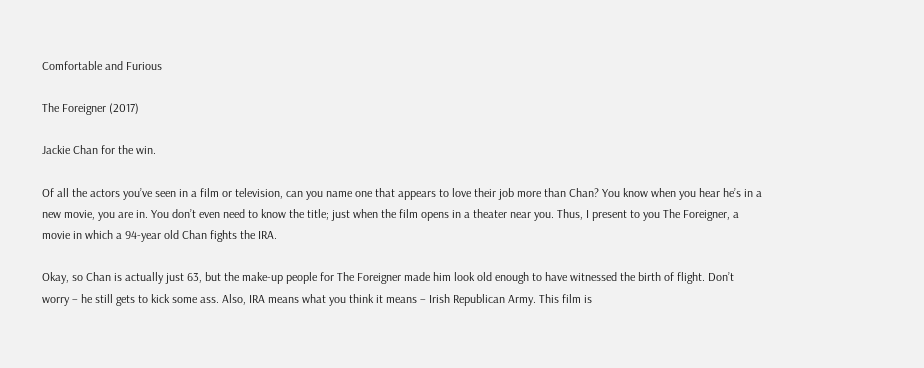Comfortable and Furious

The Foreigner (2017)

Jackie Chan for the win.

Of all the actors you’ve seen in a film or television, can you name one that appears to love their job more than Chan? You know when you hear he’s in a new movie, you are in. You don’t even need to know the title; just when the film opens in a theater near you. Thus, I present to you The Foreigner, a movie in which a 94-year old Chan fights the IRA.

Okay, so Chan is actually just 63, but the make-up people for The Foreigner made him look old enough to have witnessed the birth of flight. Don’t worry – he still gets to kick some ass. Also, IRA means what you think it means – Irish Republican Army. This film is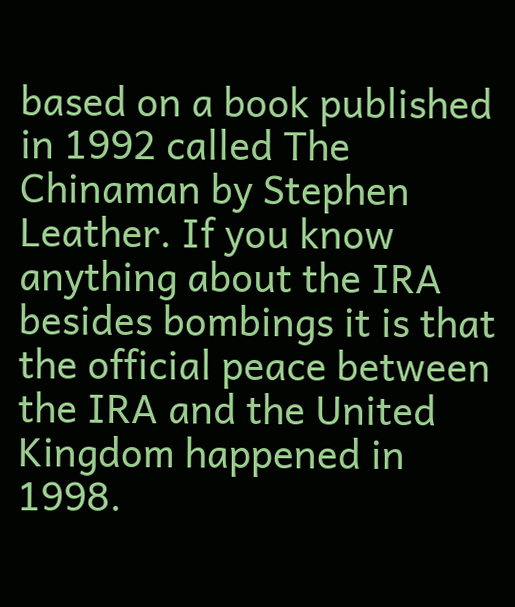based on a book published in 1992 called The Chinaman by Stephen Leather. If you know anything about the IRA besides bombings it is that the official peace between the IRA and the United Kingdom happened in 1998.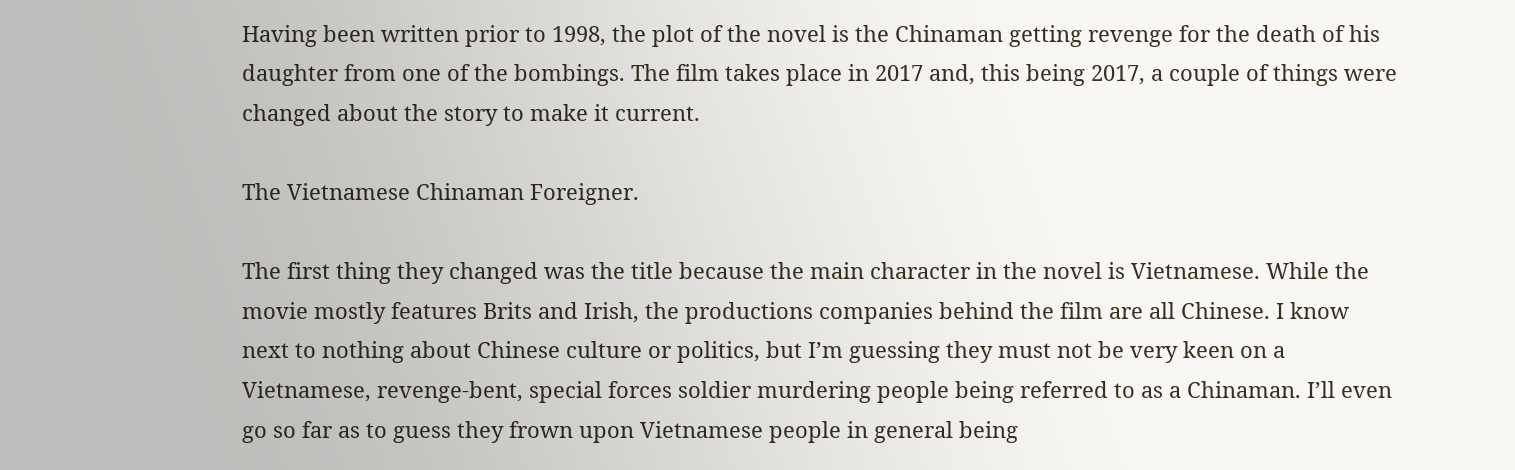Having been written prior to 1998, the plot of the novel is the Chinaman getting revenge for the death of his daughter from one of the bombings. The film takes place in 2017 and, this being 2017, a couple of things were changed about the story to make it current.

The Vietnamese Chinaman Foreigner.

The first thing they changed was the title because the main character in the novel is Vietnamese. While the movie mostly features Brits and Irish, the productions companies behind the film are all Chinese. I know next to nothing about Chinese culture or politics, but I’m guessing they must not be very keen on a Vietnamese, revenge-bent, special forces soldier murdering people being referred to as a Chinaman. I’ll even go so far as to guess they frown upon Vietnamese people in general being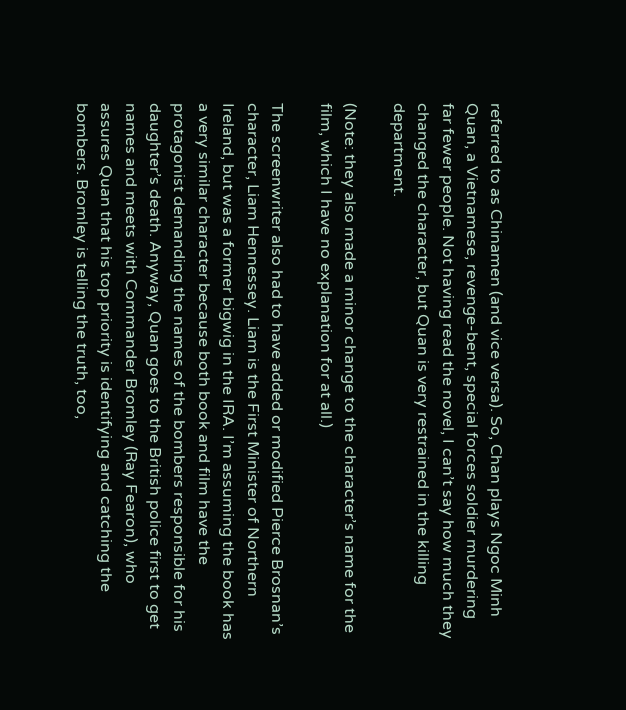referred to as Chinamen (and vice versa). So, Chan plays Ngoc Minh Quan, a Vietnamese, revenge-bent, special forces soldier murdering far fewer people. Not having read the novel, I can’t say how much they changed the character, but Quan is very restrained in the killing department.

(Note: they also made a minor change to the character’s name for the film, which I have no explanation for at all.)

The screenwriter also had to have added or modified Pierce Brosnan’s character, Liam Hennessey. Liam is the First Minister of Northern Ireland, but was a former bigwig in the IRA. I’m assuming the book has a very similar character because both book and film have the protagonist demanding the names of the bombers responsible for his daughter’s death. Anyway, Quan goes to the British police first to get names and meets with Commander Bromley (Ray Fearon), who assures Quan that his top priority is identifying and catching the bombers. Bromley is telling the truth, too,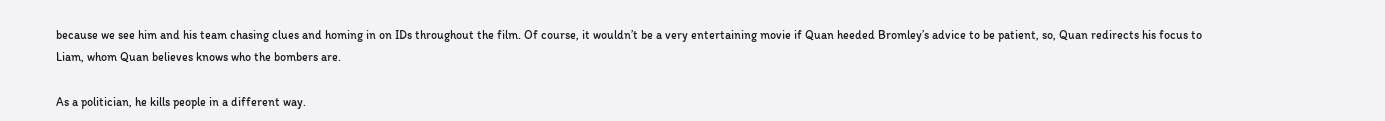because we see him and his team chasing clues and homing in on IDs throughout the film. Of course, it wouldn’t be a very entertaining movie if Quan heeded Bromley’s advice to be patient, so, Quan redirects his focus to Liam, whom Quan believes knows who the bombers are.

As a politician, he kills people in a different way.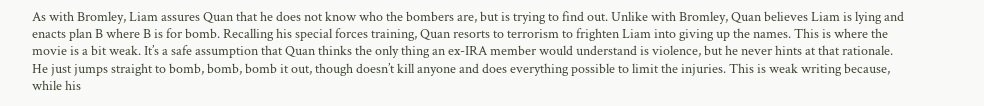As with Bromley, Liam assures Quan that he does not know who the bombers are, but is trying to find out. Unlike with Bromley, Quan believes Liam is lying and enacts plan B where B is for bomb. Recalling his special forces training, Quan resorts to terrorism to frighten Liam into giving up the names. This is where the movie is a bit weak. It’s a safe assumption that Quan thinks the only thing an ex-IRA member would understand is violence, but he never hints at that rationale. He just jumps straight to bomb, bomb, bomb it out, though doesn’t kill anyone and does everything possible to limit the injuries. This is weak writing because, while his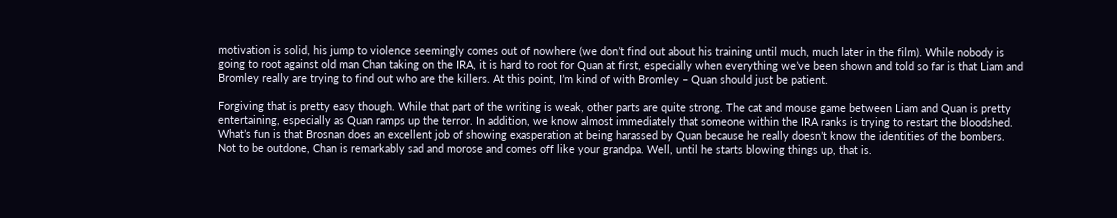motivation is solid, his jump to violence seemingly comes out of nowhere (we don’t find out about his training until much, much later in the film). While nobody is going to root against old man Chan taking on the IRA, it is hard to root for Quan at first, especially when everything we’ve been shown and told so far is that Liam and Bromley really are trying to find out who are the killers. At this point, I’m kind of with Bromley – Quan should just be patient.

Forgiving that is pretty easy though. While that part of the writing is weak, other parts are quite strong. The cat and mouse game between Liam and Quan is pretty entertaining, especially as Quan ramps up the terror. In addition, we know almost immediately that someone within the IRA ranks is trying to restart the bloodshed. What’s fun is that Brosnan does an excellent job of showing exasperation at being harassed by Quan because he really doesn’t know the identities of the bombers. Not to be outdone, Chan is remarkably sad and morose and comes off like your grandpa. Well, until he starts blowing things up, that is.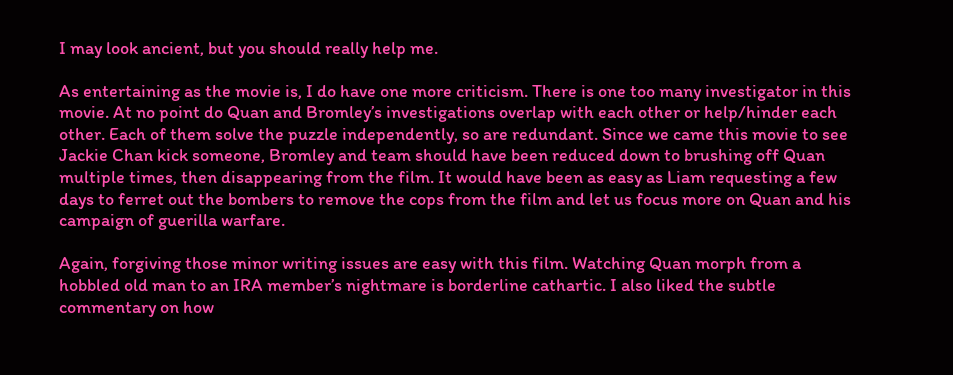I may look ancient, but you should really help me.

As entertaining as the movie is, I do have one more criticism. There is one too many investigator in this movie. At no point do Quan and Bromley’s investigations overlap with each other or help/hinder each other. Each of them solve the puzzle independently, so are redundant. Since we came this movie to see Jackie Chan kick someone, Bromley and team should have been reduced down to brushing off Quan multiple times, then disappearing from the film. It would have been as easy as Liam requesting a few days to ferret out the bombers to remove the cops from the film and let us focus more on Quan and his campaign of guerilla warfare.

Again, forgiving those minor writing issues are easy with this film. Watching Quan morph from a hobbled old man to an IRA member’s nightmare is borderline cathartic. I also liked the subtle commentary on how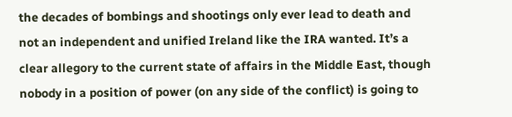the decades of bombings and shootings only ever lead to death and not an independent and unified Ireland like the IRA wanted. It’s a clear allegory to the current state of affairs in the Middle East, though nobody in a position of power (on any side of the conflict) is going to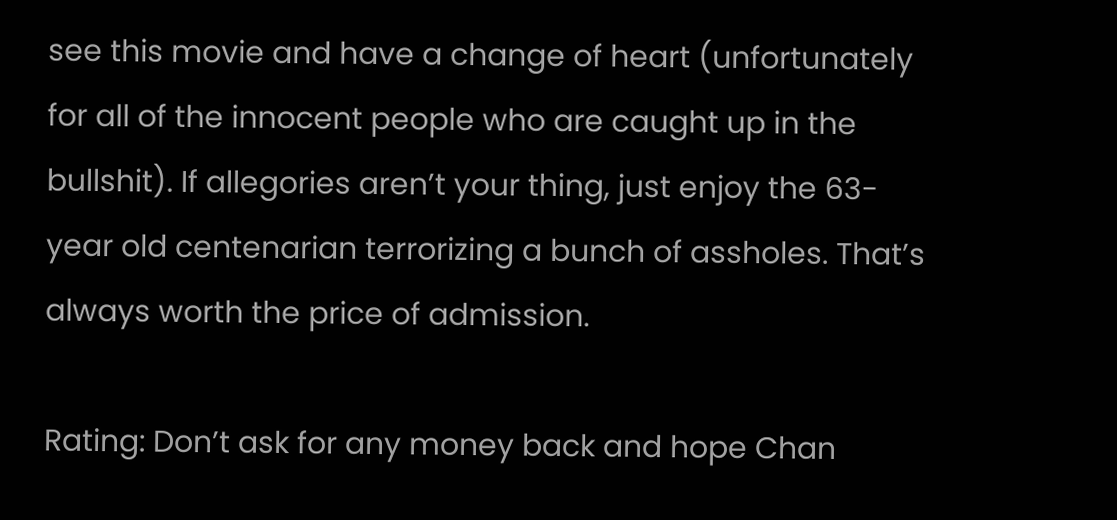see this movie and have a change of heart (unfortunately for all of the innocent people who are caught up in the bullshit). If allegories aren’t your thing, just enjoy the 63-year old centenarian terrorizing a bunch of assholes. That’s always worth the price of admission.

Rating: Don’t ask for any money back and hope Chan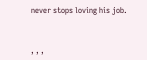never stops loving his job.



, , ,